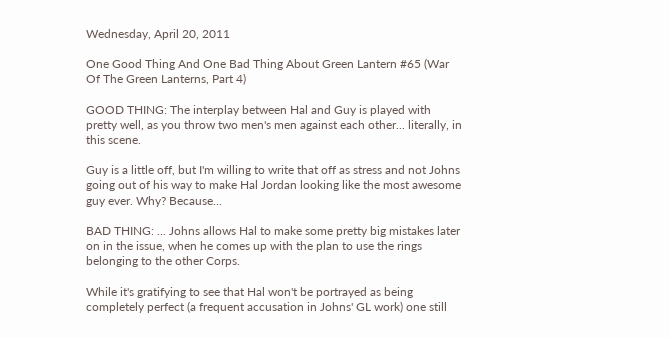Wednesday, April 20, 2011

One Good Thing And One Bad Thing About Green Lantern #65 (War Of The Green Lanterns, Part 4)

GOOD THING: The interplay between Hal and Guy is played with pretty well, as you throw two men's men against each other... literally, in this scene.

Guy is a little off, but I'm willing to write that off as stress and not Johns going out of his way to make Hal Jordan looking like the most awesome guy ever. Why? Because...

BAD THING: ... Johns allows Hal to make some pretty big mistakes later on in the issue, when he comes up with the plan to use the rings belonging to the other Corps.

While it's gratifying to see that Hal won't be portrayed as being completely perfect (a frequent accusation in Johns' GL work) one still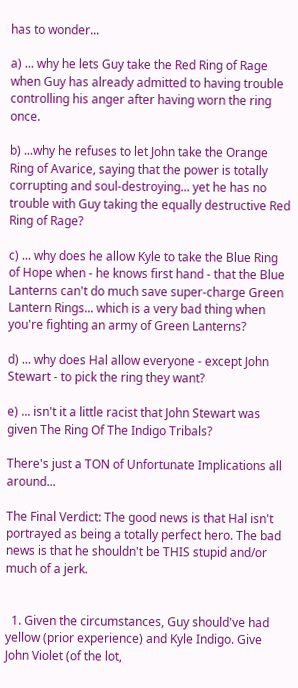has to wonder...

a) ... why he lets Guy take the Red Ring of Rage when Guy has already admitted to having trouble controlling his anger after having worn the ring once.

b) ...why he refuses to let John take the Orange Ring of Avarice, saying that the power is totally corrupting and soul-destroying... yet he has no trouble with Guy taking the equally destructive Red Ring of Rage?

c) ... why does he allow Kyle to take the Blue Ring of Hope when - he knows first hand - that the Blue Lanterns can't do much save super-charge Green Lantern Rings... which is a very bad thing when you're fighting an army of Green Lanterns?

d) ... why does Hal allow everyone - except John Stewart - to pick the ring they want?

e) ... isn't it a little racist that John Stewart was given The Ring Of The Indigo Tribals?

There's just a TON of Unfortunate Implications all around...

The Final Verdict: The good news is that Hal isn't portrayed as being a totally perfect hero. The bad news is that he shouldn't be THIS stupid and/or much of a jerk.


  1. Given the circumstances, Guy should've had yellow (prior experience) and Kyle Indigo. Give John Violet (of the lot,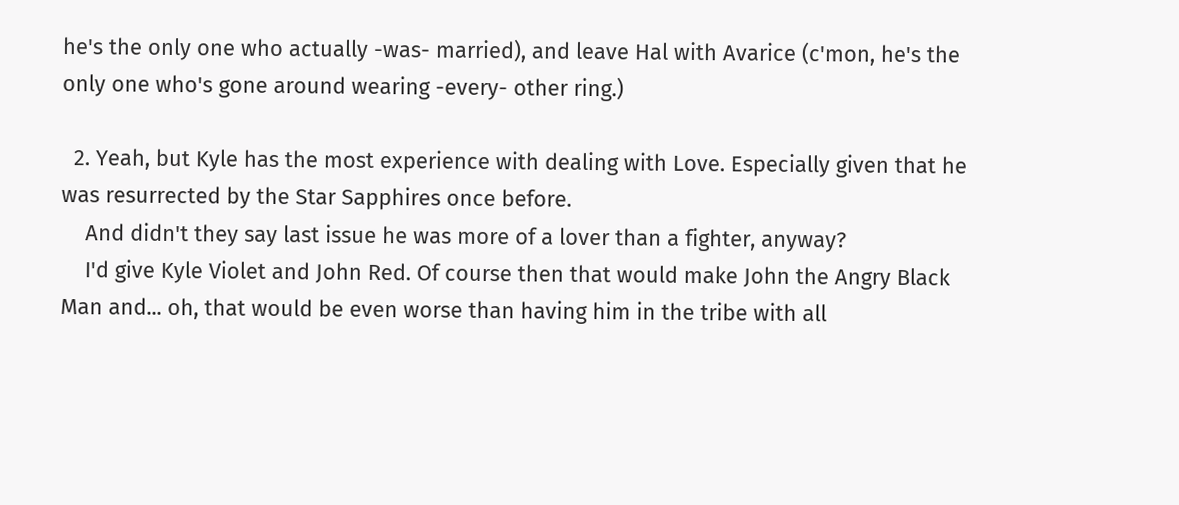he's the only one who actually -was- married), and leave Hal with Avarice (c'mon, he's the only one who's gone around wearing -every- other ring.)

  2. Yeah, but Kyle has the most experience with dealing with Love. Especially given that he was resurrected by the Star Sapphires once before.
    And didn't they say last issue he was more of a lover than a fighter, anyway?
    I'd give Kyle Violet and John Red. Of course then that would make John the Angry Black Man and... oh, that would be even worse than having him in the tribe with all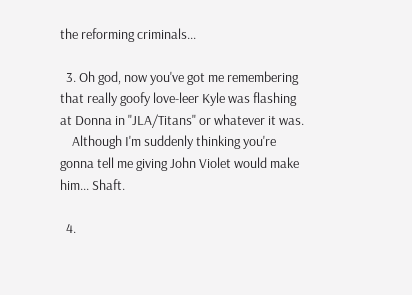the reforming criminals...

  3. Oh god, now you've got me remembering that really goofy love-leer Kyle was flashing at Donna in "JLA/Titans" or whatever it was.
    Although I'm suddenly thinking you're gonna tell me giving John Violet would make him... Shaft.

  4.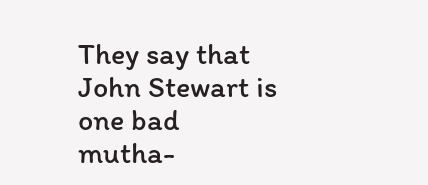They say that John Stewart is one bad mutha-